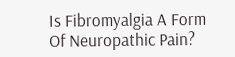Is Fibromyalgia A Form Of Neuropathic Pain?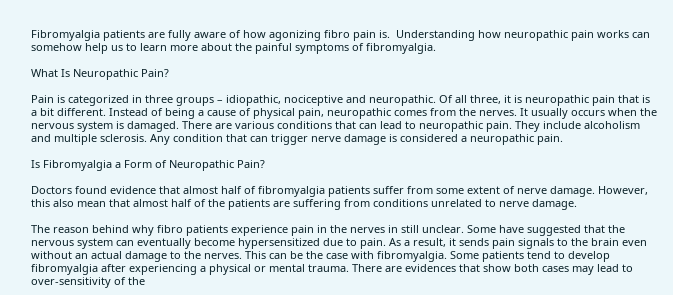Fibromyalgia patients are fully aware of how agonizing fibro pain is.  Understanding how neuropathic pain works can somehow help us to learn more about the painful symptoms of fibromyalgia.

What Is Neuropathic Pain?

Pain is categorized in three groups – idiopathic, nociceptive and neuropathic. Of all three, it is neuropathic pain that is a bit different. Instead of being a cause of physical pain, neuropathic comes from the nerves. It usually occurs when the nervous system is damaged. There are various conditions that can lead to neuropathic pain. They include alcoholism and multiple sclerosis. Any condition that can trigger nerve damage is considered a neuropathic pain.

Is Fibromyalgia a Form of Neuropathic Pain?

Doctors found evidence that almost half of fibromyalgia patients suffer from some extent of nerve damage. However, this also mean that almost half of the patients are suffering from conditions unrelated to nerve damage.

The reason behind why fibro patients experience pain in the nerves in still unclear. Some have suggested that the nervous system can eventually become hypersensitized due to pain. As a result, it sends pain signals to the brain even without an actual damage to the nerves. This can be the case with fibromyalgia. Some patients tend to develop fibromyalgia after experiencing a physical or mental trauma. There are evidences that show both cases may lead to over-sensitivity of the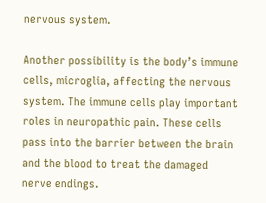nervous system.

Another possibility is the body’s immune cells, microglia, affecting the nervous system. The immune cells play important roles in neuropathic pain. These cells pass into the barrier between the brain and the blood to treat the damaged nerve endings.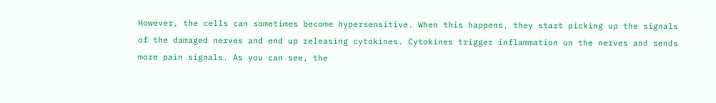However, the cells can sometimes become hypersensitive. When this happens, they start picking up the signals of the damaged nerves and end up releasing cytokines. Cytokines trigger inflammation on the nerves and sends more pain signals. As you can see, the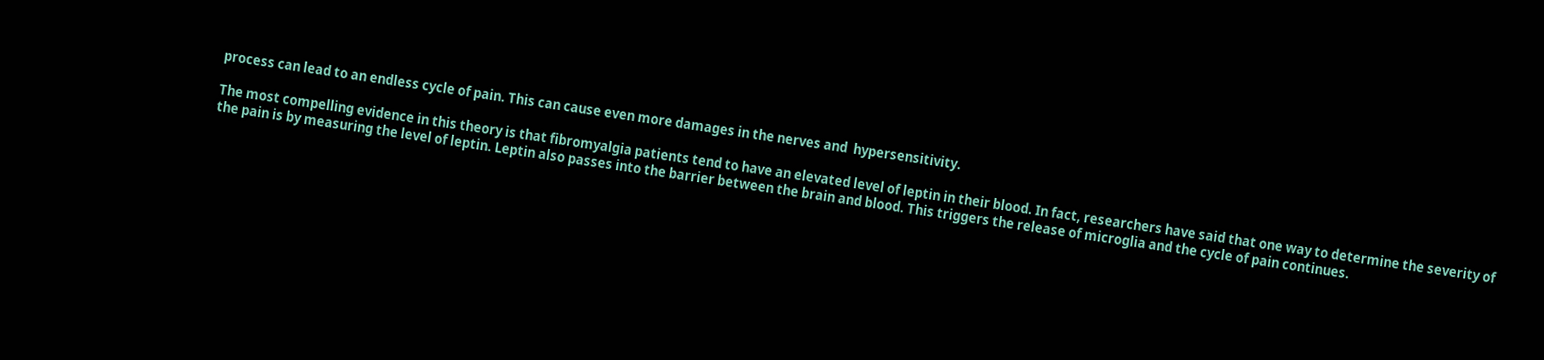process can lead to an endless cycle of pain. This can cause even more damages in the nerves and  hypersensitivity.

The most compelling evidence in this theory is that fibromyalgia patients tend to have an elevated level of leptin in their blood. In fact, researchers have said that one way to determine the severity of the pain is by measuring the level of leptin. Leptin also passes into the barrier between the brain and blood. This triggers the release of microglia and the cycle of pain continues.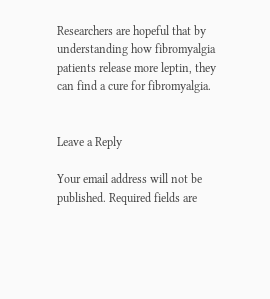Researchers are hopeful that by understanding how fibromyalgia patients release more leptin, they can find a cure for fibromyalgia.


Leave a Reply

Your email address will not be published. Required fields are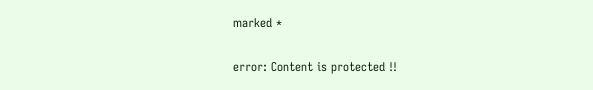marked *

error: Content is protected !!